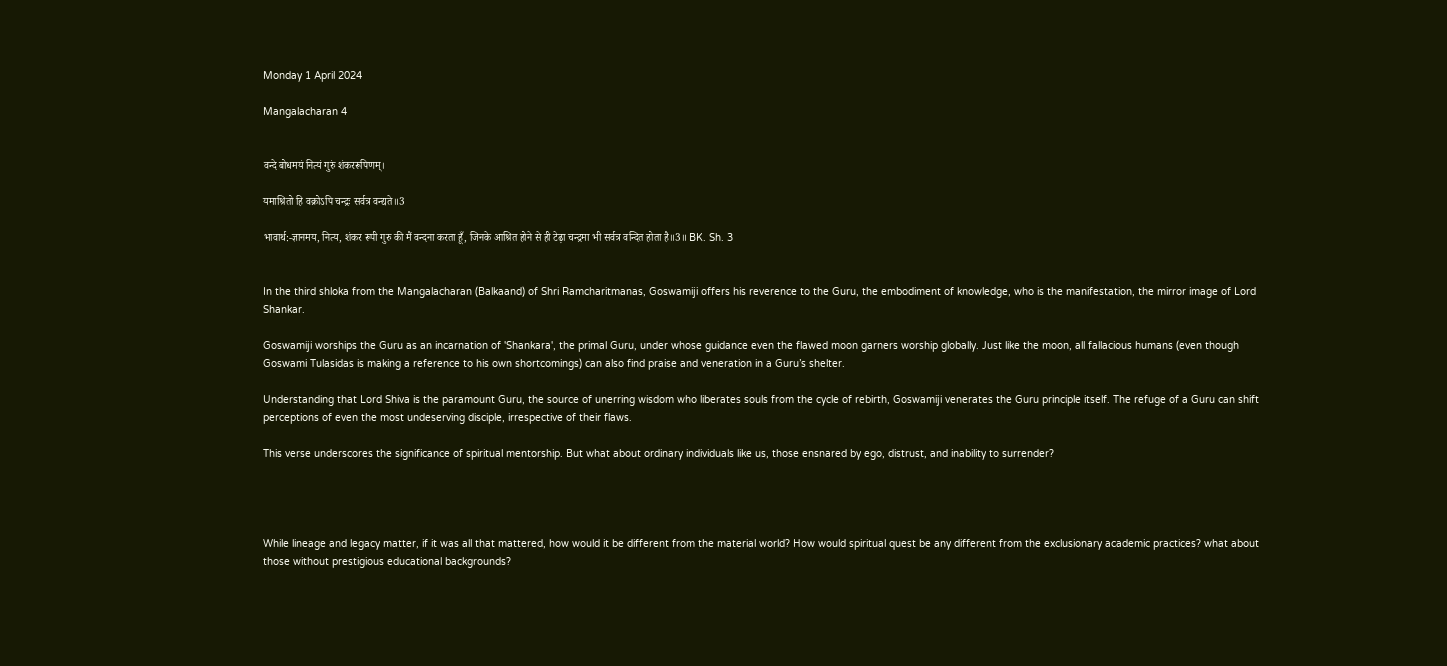Monday 1 April 2024

Mangalacharan 4


वन्दे बोधमयं नित्यं गुरुं शंकररूपिणम्‌।

यमाश्रितो हि वक्रोऽपि चन्द्रः सर्वत्र वन्द्यते॥3

भावार्थ:-ज्ञानमय, नित्य, शंकर रूपी गुरु की मैं वन्दना करता हूँ, जिनके आश्रित होने से ही टेढ़ा चन्द्रमा भी सर्वत्र वन्दित होता है॥3॥ BK. Sh. 3


In the third shloka from the Mangalacharan (Balkaand) of Shri Ramcharitmanas, Goswamiji offers his reverence to the Guru, the embodiment of knowledge, who is the manifestation, the mirror image of Lord Shankar.

Goswamiji worships the Guru as an incarnation of 'Shankara', the primal Guru, under whose guidance even the flawed moon garners worship globally. Just like the moon, all fallacious humans (even though Goswami Tulasidas is making a reference to his own shortcomings) can also find praise and veneration in a Guru’s shelter.

Understanding that Lord Shiva is the paramount Guru, the source of unerring wisdom who liberates souls from the cycle of rebirth, Goswamiji venerates the Guru principle itself. The refuge of a Guru can shift perceptions of even the most undeserving disciple, irrespective of their flaws.

This verse underscores the significance of spiritual mentorship. But what about ordinary individuals like us, those ensnared by ego, distrust, and inability to surrender?




While lineage and legacy matter, if it was all that mattered, how would it be different from the material world? How would spiritual quest be any different from the exclusionary academic practices? what about those without prestigious educational backgrounds?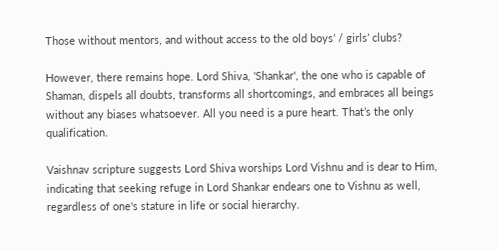Those without mentors, and without access to the old boys’ / girls’ clubs?

However, there remains hope. Lord Shiva, 'Shankar', the one who is capable of Shaman, dispels all doubts, transforms all shortcomings, and embraces all beings without any biases whatsoever. All you need is a pure heart. That’s the only qualification.

Vaishnav scripture suggests Lord Shiva worships Lord Vishnu and is dear to Him, indicating that seeking refuge in Lord Shankar endears one to Vishnu as well, regardless of one's stature in life or social hierarchy.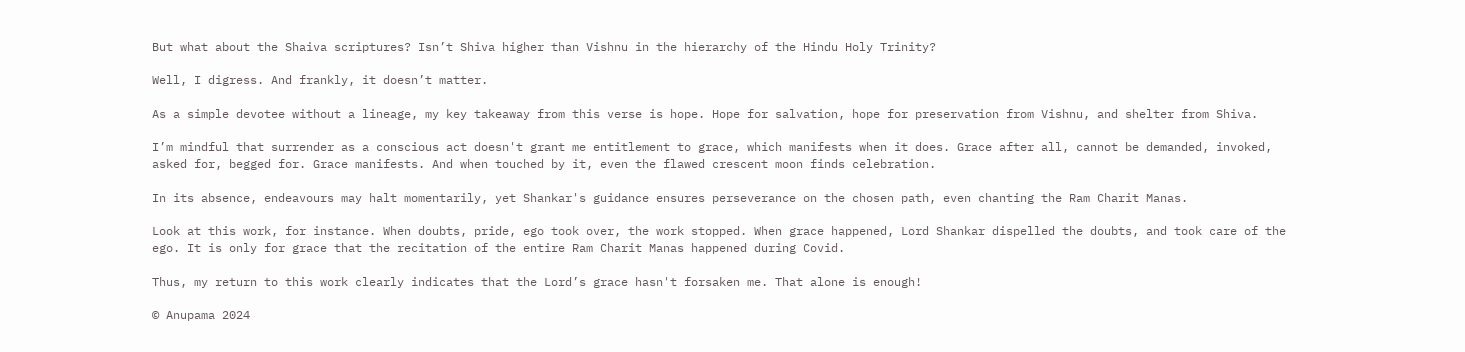But what about the Shaiva scriptures? Isn’t Shiva higher than Vishnu in the hierarchy of the Hindu Holy Trinity?

Well, I digress. And frankly, it doesn’t matter.

As a simple devotee without a lineage, my key takeaway from this verse is hope. Hope for salvation, hope for preservation from Vishnu, and shelter from Shiva.

I’m mindful that surrender as a conscious act doesn't grant me entitlement to grace, which manifests when it does. Grace after all, cannot be demanded, invoked, asked for, begged for. Grace manifests. And when touched by it, even the flawed crescent moon finds celebration.

In its absence, endeavours may halt momentarily, yet Shankar's guidance ensures perseverance on the chosen path, even chanting the Ram Charit Manas.

Look at this work, for instance. When doubts, pride, ego took over, the work stopped. When grace happened, Lord Shankar dispelled the doubts, and took care of the ego. It is only for grace that the recitation of the entire Ram Charit Manas happened during Covid.

Thus, my return to this work clearly indicates that the Lord’s grace hasn't forsaken me. That alone is enough!

© Anupama 2024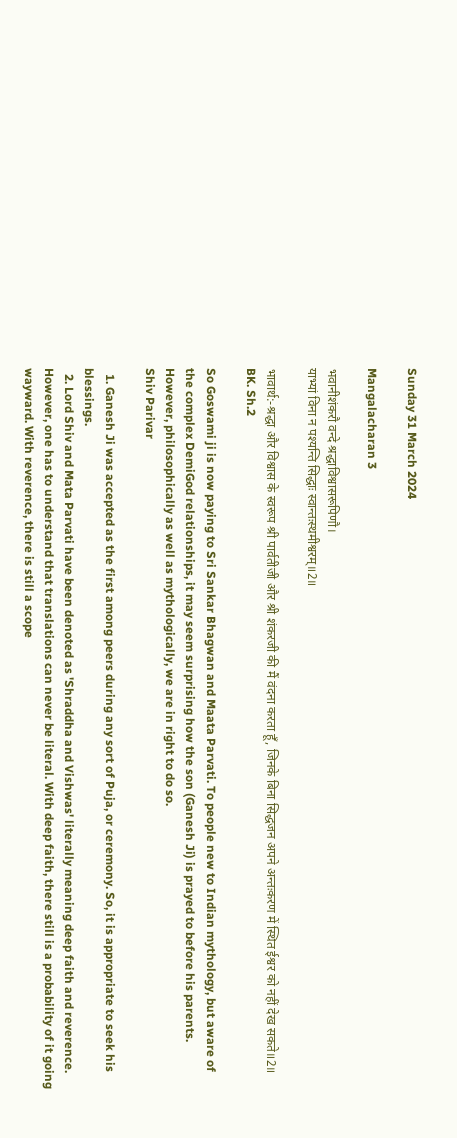Sunday 31 March 2024

Mangalacharan 3

भवानीशंकरौ वन्दे श्रद्धाविश्वासरूपिणौ।
याभ्यां विना न पश्यन्ति सिद्धाः स्वान्तःस्थमीश्वरम्‌॥2॥

भावार्थ:-श्रद्धा और विश्वास के स्वरूप श्री पार्वतीजी और श्री शंकरजी की मैं वंदना करता हूँ, जिनके बिना सिद्धजन अपने अन्तःकरण में स्थित ईश्वर को नहीं देख सकते॥2॥ BK. Sh.2

So Goswami ji is now paying to Sri Sankar Bhagwan and Maata Parvati. To people new to Indian mythology, but aware of the complex DemiGod relationships, it may seem surprising how the son (Ganesh Ji) is prayed to before his parents. However, philosophically as well as mythologically, we are in right to do so.
Shiv Parivar

  1. Ganesh Ji was accepted as the first among peers during any sort of Puja, or ceremony. So, it is appropriate to seek his blessings.
  2. Lord Shiv and Mata Parvati have been denoted as 'Shraddha and Vishwas' literally meaning deep faith and reverence. However, one has to understand that translations can never be literal. With deep faith, there still is a probability of it going wayward. With reverence, there is still a scope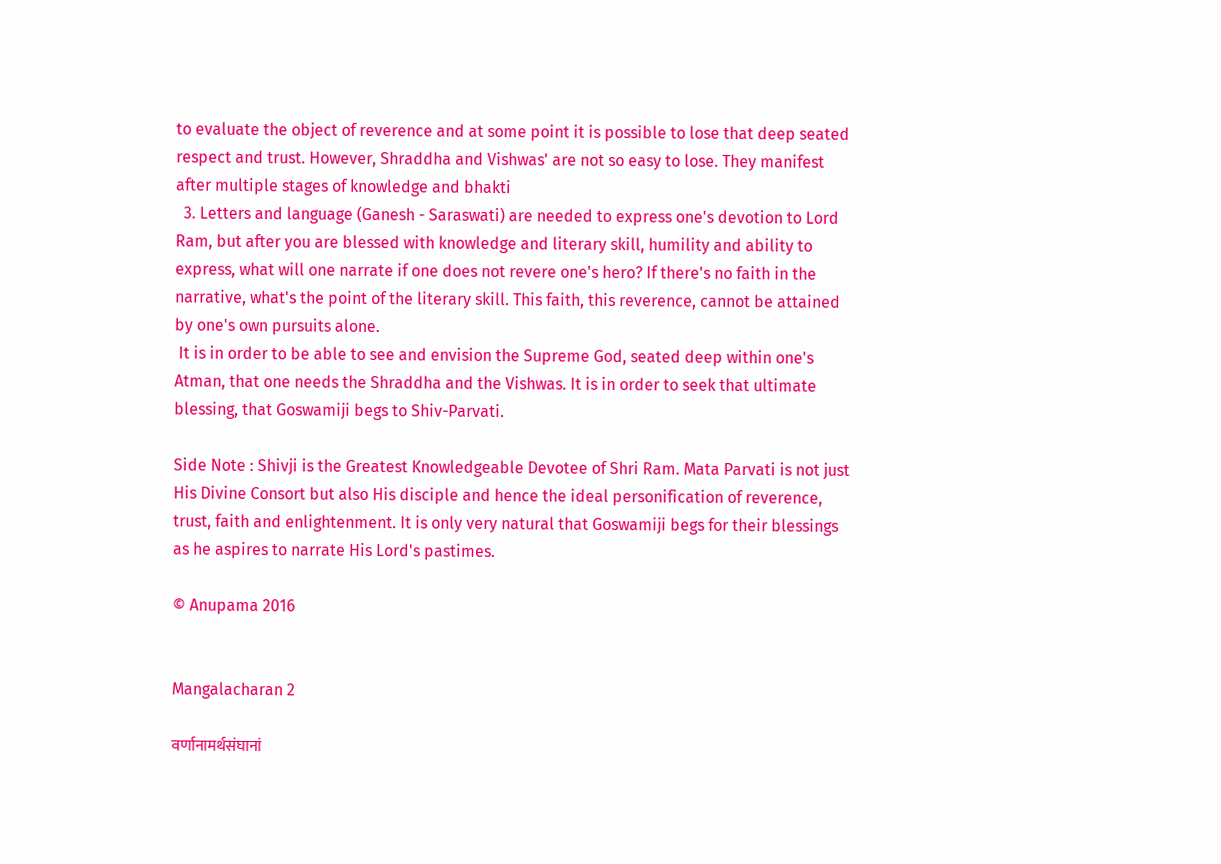to evaluate the object of reverence and at some point it is possible to lose that deep seated respect and trust. However, Shraddha and Vishwas' are not so easy to lose. They manifest after multiple stages of knowledge and bhakti
  3. Letters and language (Ganesh - Saraswati) are needed to express one's devotion to Lord Ram, but after you are blessed with knowledge and literary skill, humility and ability to express, what will one narrate if one does not revere one's hero? If there's no faith in the narrative, what's the point of the literary skill. This faith, this reverence, cannot be attained by one's own pursuits alone.
 It is in order to be able to see and envision the Supreme God, seated deep within one's Atman, that one needs the Shraddha and the Vishwas. It is in order to seek that ultimate blessing, that Goswamiji begs to Shiv-Parvati.

Side Note : Shivji is the Greatest Knowledgeable Devotee of Shri Ram. Mata Parvati is not just His Divine Consort but also His disciple and hence the ideal personification of reverence, trust, faith and enlightenment. It is only very natural that Goswamiji begs for their blessings as he aspires to narrate His Lord's pastimes.

© Anupama 2016


Mangalacharan 2

वर्णानामर्थसंघानां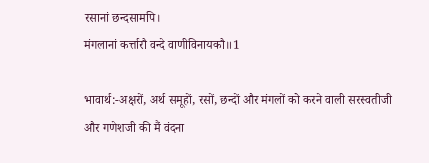रसानां छन्दसामपि।
मंगलानां कर्त्तारौ वन्दे वाणीविनायकौ॥1

भावार्थ:-अक्षरों, अर्थ समूहों, रसों, छन्दों और मंगलों को करने वाली सरस्वतीजी और गणेशजी की मैं वंदना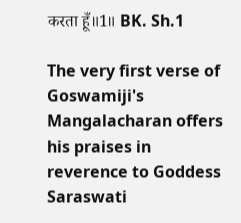करता हूँ॥1॥ BK. Sh.1

The very first verse of Goswamiji's Mangalacharan offers his praises in reverence to Goddess Saraswati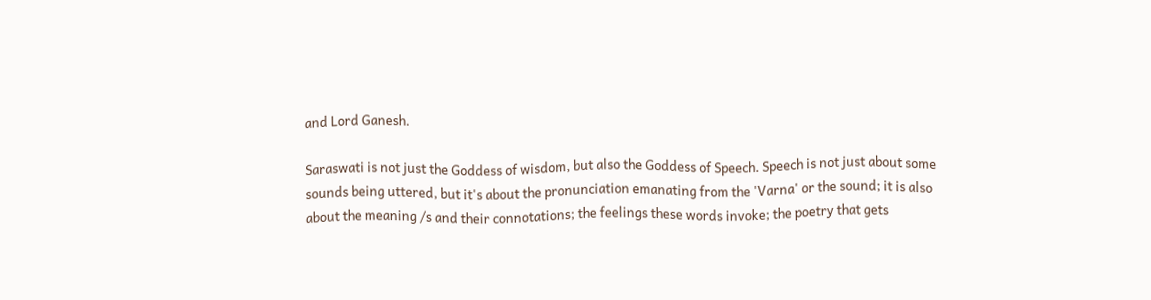and Lord Ganesh.

Saraswati is not just the Goddess of wisdom, but also the Goddess of Speech. Speech is not just about some sounds being uttered, but it's about the pronunciation emanating from the 'Varna' or the sound; it is also about the meaning /s and their connotations; the feelings these words invoke; the poetry that gets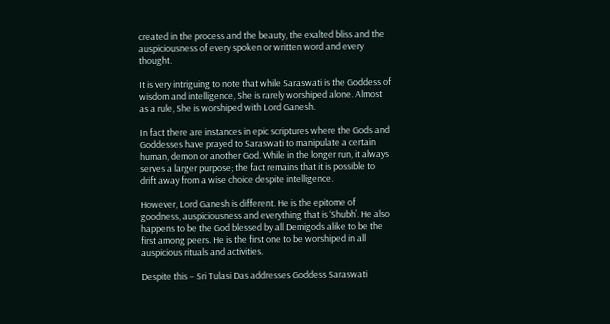created in the process and the beauty, the exalted bliss and the auspiciousness of every spoken or written word and every thought.

It is very intriguing to note that while Saraswati is the Goddess of wisdom and intelligence, She is rarely worshiped alone. Almost as a rule, She is worshiped with Lord Ganesh.

In fact there are instances in epic scriptures where the Gods and Goddesses have prayed to Saraswati to manipulate a certain human, demon or another God. While in the longer run, it always serves a larger purpose; the fact remains that it is possible to drift away from a wise choice despite intelligence.

However, Lord Ganesh is different. He is the epitome of goodness, auspiciousness and everything that is ‘Shubh’. He also happens to be the God blessed by all Demigods alike to be the first among peers. He is the first one to be worshiped in all auspicious rituals and activities.

Despite this – Sri Tulasi Das addresses Goddess Saraswati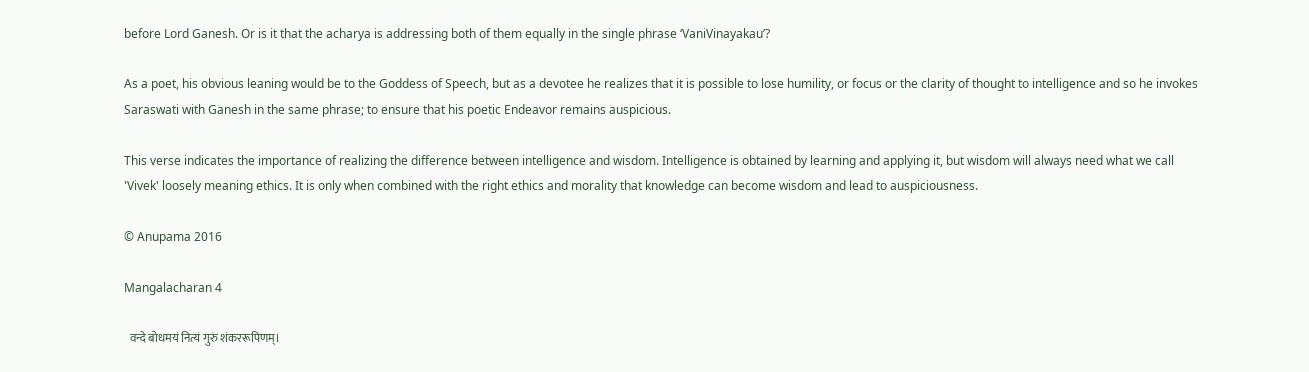before Lord Ganesh. Or is it that the acharya is addressing both of them equally in the single phrase ‘VaniVinayakau’?

As a poet, his obvious leaning would be to the Goddess of Speech, but as a devotee he realizes that it is possible to lose humility, or focus or the clarity of thought to intelligence and so he invokes Saraswati with Ganesh in the same phrase; to ensure that his poetic Endeavor remains auspicious.

This verse indicates the importance of realizing the difference between intelligence and wisdom. Intelligence is obtained by learning and applying it, but wisdom will always need what we call 'Vivek' loosely meaning ethics. It is only when combined with the right ethics and morality that knowledge can become wisdom and lead to auspiciousness.

© Anupama 2016

Mangalacharan 4

  वन्दे बोधमयं नित्यं गुरुं शंकररूपिणम्‌।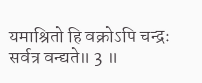यमाश्रितो हि वक्रोऽपि चन्द्रः सर्वत्र वन्द्यते॥ 3 ॥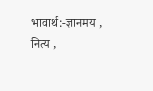भावार्थ:-ज्ञानमय , नित्य ,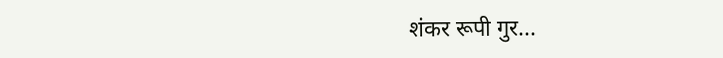शंकर रूपी गुर...